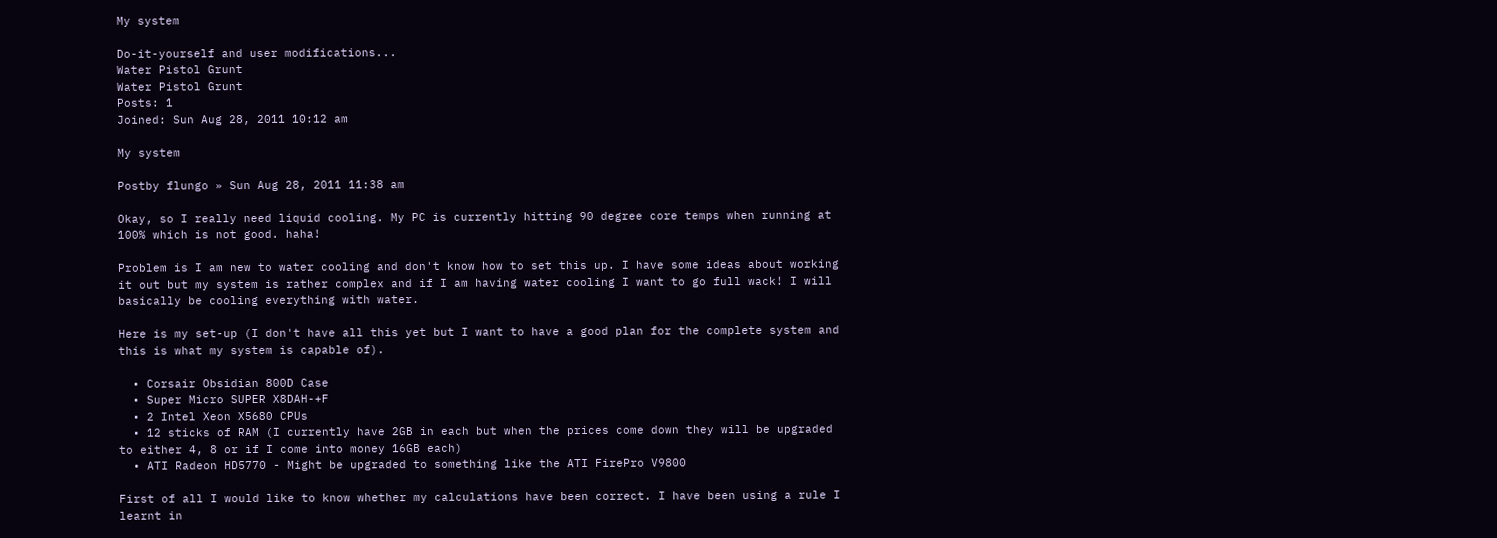My system

Do-it-yourself and user modifications...
Water Pistol Grunt
Water Pistol Grunt
Posts: 1
Joined: Sun Aug 28, 2011 10:12 am

My system

Postby flungo » Sun Aug 28, 2011 11:38 am

Okay, so I really need liquid cooling. My PC is currently hitting 90 degree core temps when running at 100% which is not good. haha!

Problem is I am new to water cooling and don't know how to set this up. I have some ideas about working it out but my system is rather complex and if I am having water cooling I want to go full wack! I will basically be cooling everything with water.

Here is my set-up (I don't have all this yet but I want to have a good plan for the complete system and this is what my system is capable of).

  • Corsair Obsidian 800D Case
  • Super Micro SUPER X8DAH-+F
  • 2 Intel Xeon X5680 CPUs
  • 12 sticks of RAM (I currently have 2GB in each but when the prices come down they will be upgraded to either 4, 8 or if I come into money 16GB each)
  • ATI Radeon HD5770 - Might be upgraded to something like the ATI FirePro V9800

First of all I would like to know whether my calculations have been correct. I have been using a rule I learnt in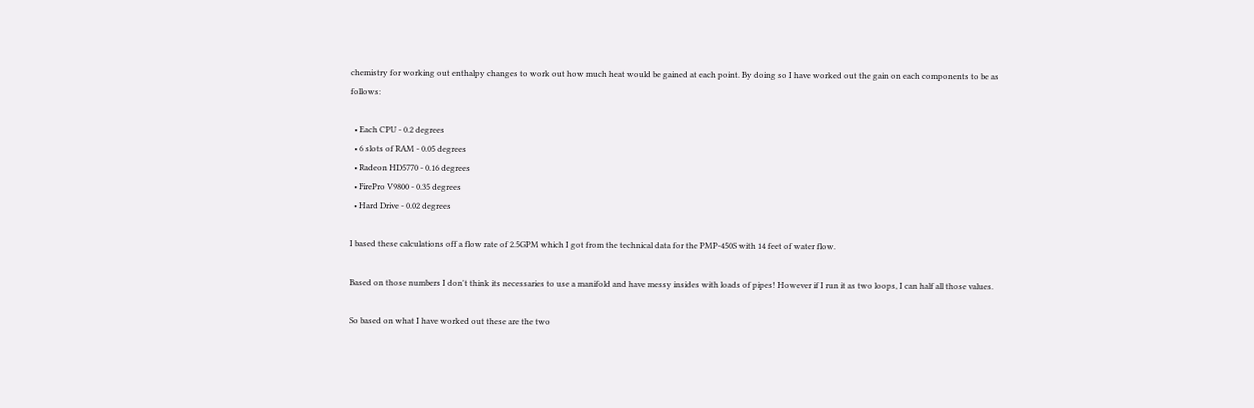chemistry for working out enthalpy changes to work out how much heat would be gained at each point. By doing so I have worked out the gain on each components to be as follows:

  • Each CPU - 0.2 degrees
  • 6 slots of RAM - 0.05 degrees
  • Radeon HD5770 - 0.16 degrees
  • FirePro V9800 - 0.35 degrees
  • Hard Drive - 0.02 degrees

I based these calculations off a flow rate of 2.5GPM which I got from the technical data for the PMP-450S with 14 feet of water flow.

Based on those numbers I don't think its necessaries to use a manifold and have messy insides with loads of pipes! However if I run it as two loops, I can half all those values.

So based on what I have worked out these are the two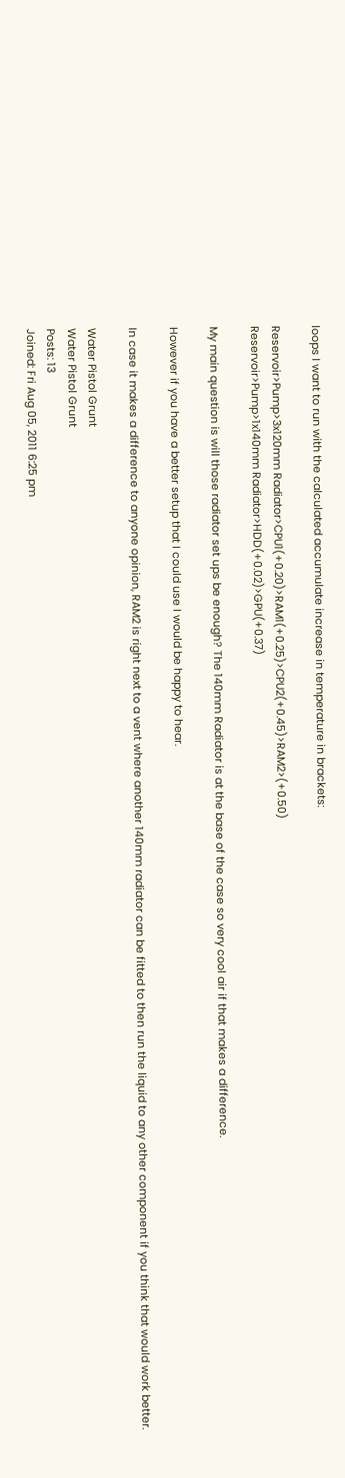loops I want to run with the calculated accumulate increase in temperature in brackets:

Reservoir>Pump>3x120mm Radiator>CPU1(+0.20)>RAM1(+0.25)>CPU2(+0.45)>RAM2>(+0.50)
Reservoir>Pump>1x140mm Radiator>HDD(+0.02)>GPU(+0.37)

My main question is will those radiator set ups be enough? The 140mm Radiator is at the base of the case so very cool air if that makes a difference.

However if you have a better setup that I could use I would be happy to hear.

In case it makes a difference to anyone opinion, RAM2 is right next to a vent where another 140mm radiator can be fitted to then run the liquid to any other component if you think that would work better.

Water Pistol Grunt
Water Pistol Grunt
Posts: 13
Joined: Fri Aug 05, 2011 6:25 pm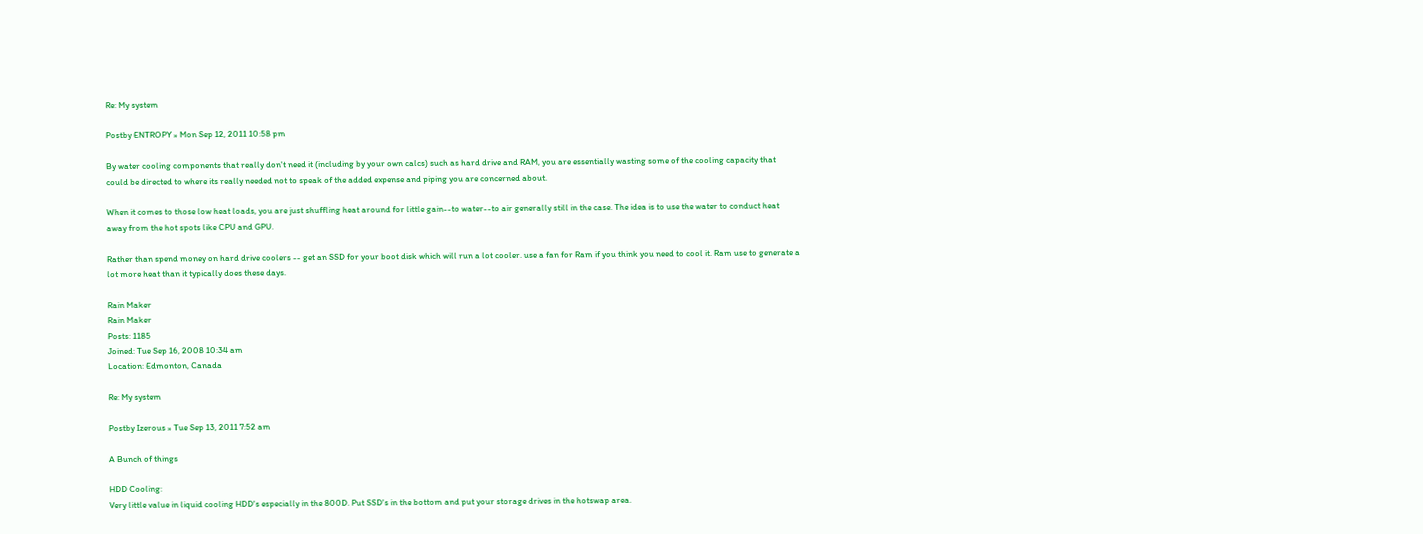Re: My system

Postby ENTROPY » Mon Sep 12, 2011 10:58 pm

By water cooling components that really don't need it (including by your own calcs) such as hard drive and RAM, you are essentially wasting some of the cooling capacity that could be directed to where its really needed not to speak of the added expense and piping you are concerned about.

When it comes to those low heat loads, you are just shuffling heat around for little gain--to water--to air generally still in the case. The idea is to use the water to conduct heat away from the hot spots like CPU and GPU.

Rather than spend money on hard drive coolers -- get an SSD for your boot disk which will run a lot cooler. use a fan for Ram if you think you need to cool it. Ram use to generate a lot more heat than it typically does these days.

Rain Maker
Rain Maker
Posts: 1185
Joined: Tue Sep 16, 2008 10:34 am
Location: Edmonton, Canada

Re: My system

Postby Izerous » Tue Sep 13, 2011 7:52 am

A Bunch of things

HDD Cooling:
Very little value in liquid cooling HDD's especially in the 800D. Put SSD's in the bottom and put your storage drives in the hotswap area.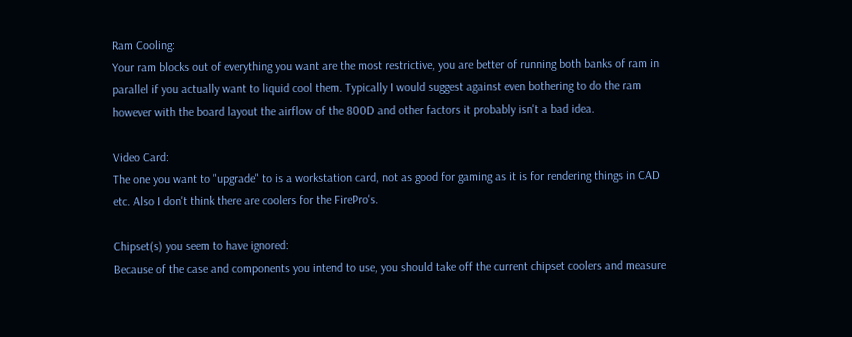Ram Cooling:
Your ram blocks out of everything you want are the most restrictive, you are better of running both banks of ram in parallel if you actually want to liquid cool them. Typically I would suggest against even bothering to do the ram however with the board layout the airflow of the 800D and other factors it probably isn't a bad idea.

Video Card:
The one you want to "upgrade" to is a workstation card, not as good for gaming as it is for rendering things in CAD etc. Also I don't think there are coolers for the FirePro's.

Chipset(s) you seem to have ignored:
Because of the case and components you intend to use, you should take off the current chipset coolers and measure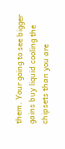them. Your going to see bigger gains buy liquid cooling the chipsets than you are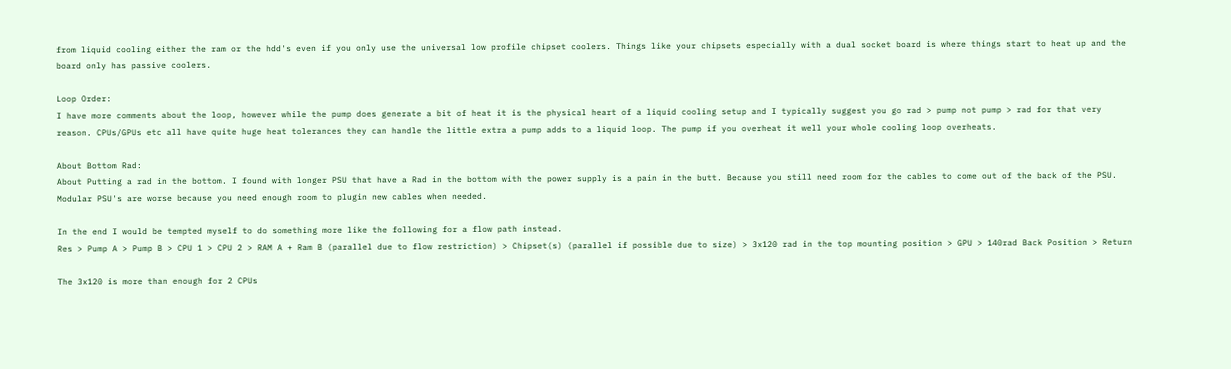from liquid cooling either the ram or the hdd's even if you only use the universal low profile chipset coolers. Things like your chipsets especially with a dual socket board is where things start to heat up and the board only has passive coolers.

Loop Order:
I have more comments about the loop, however while the pump does generate a bit of heat it is the physical heart of a liquid cooling setup and I typically suggest you go rad > pump not pump > rad for that very reason. CPUs/GPUs etc all have quite huge heat tolerances they can handle the little extra a pump adds to a liquid loop. The pump if you overheat it well your whole cooling loop overheats.

About Bottom Rad:
About Putting a rad in the bottom. I found with longer PSU that have a Rad in the bottom with the power supply is a pain in the butt. Because you still need room for the cables to come out of the back of the PSU. Modular PSU's are worse because you need enough room to plugin new cables when needed.

In the end I would be tempted myself to do something more like the following for a flow path instead.
Res > Pump A > Pump B > CPU 1 > CPU 2 > RAM A + Ram B (parallel due to flow restriction) > Chipset(s) (parallel if possible due to size) > 3x120 rad in the top mounting position > GPU > 140rad Back Position > Return

The 3x120 is more than enough for 2 CPUs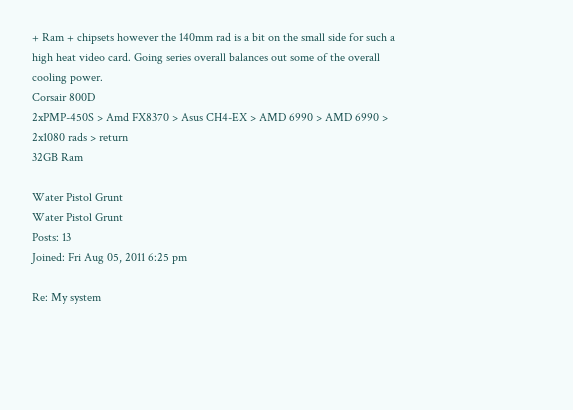+ Ram + chipsets however the 140mm rad is a bit on the small side for such a high heat video card. Going series overall balances out some of the overall cooling power.
Corsair 800D
2xPMP-450S > Amd FX8370 > Asus CH4-EX > AMD 6990 > AMD 6990 > 2x1080 rads > return
32GB Ram

Water Pistol Grunt
Water Pistol Grunt
Posts: 13
Joined: Fri Aug 05, 2011 6:25 pm

Re: My system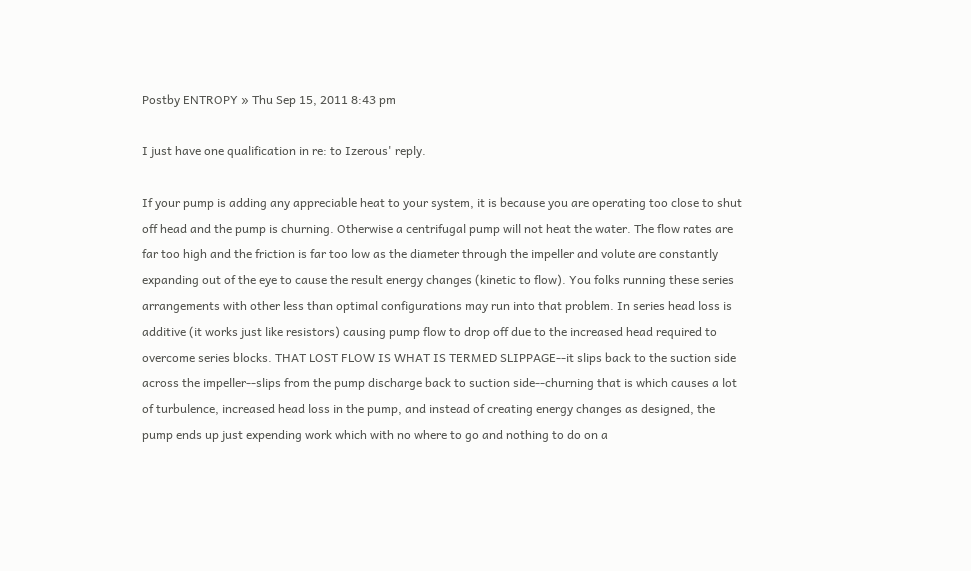Postby ENTROPY » Thu Sep 15, 2011 8:43 pm

I just have one qualification in re: to Izerous' reply.

If your pump is adding any appreciable heat to your system, it is because you are operating too close to shut off head and the pump is churning. Otherwise a centrifugal pump will not heat the water. The flow rates are far too high and the friction is far too low as the diameter through the impeller and volute are constantly expanding out of the eye to cause the result energy changes (kinetic to flow). You folks running these series arrangements with other less than optimal configurations may run into that problem. In series head loss is additive (it works just like resistors) causing pump flow to drop off due to the increased head required to overcome series blocks. THAT LOST FLOW IS WHAT IS TERMED SLIPPAGE--it slips back to the suction side across the impeller--slips from the pump discharge back to suction side--churning that is which causes a lot of turbulence, increased head loss in the pump, and instead of creating energy changes as designed, the pump ends up just expending work which with no where to go and nothing to do on a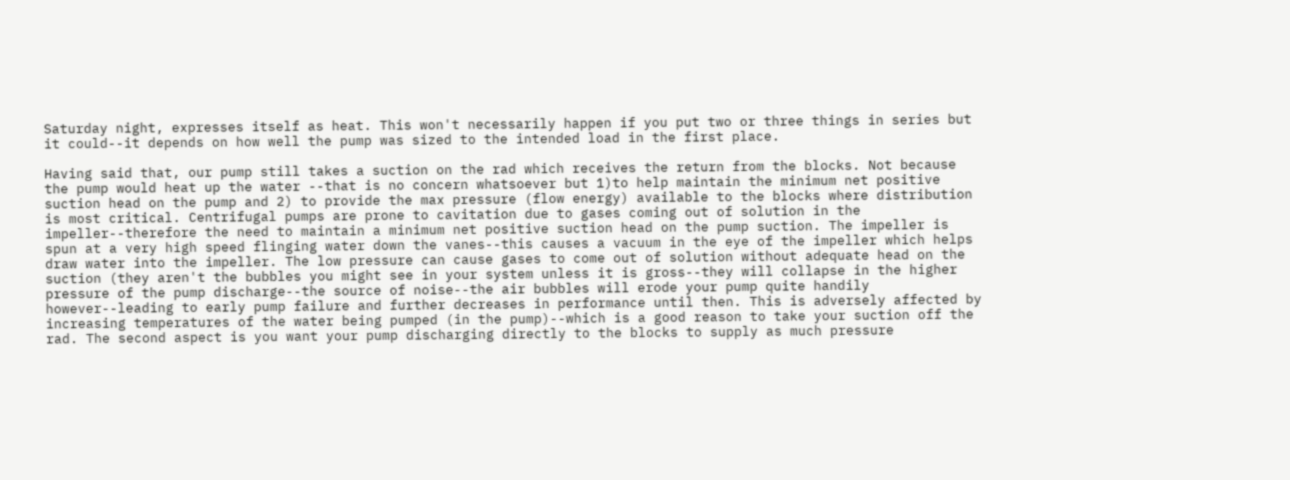Saturday night, expresses itself as heat. This won't necessarily happen if you put two or three things in series but it could--it depends on how well the pump was sized to the intended load in the first place.

Having said that, our pump still takes a suction on the rad which receives the return from the blocks. Not because the pump would heat up the water --that is no concern whatsoever but 1)to help maintain the minimum net positive suction head on the pump and 2) to provide the max pressure (flow energy) available to the blocks where distribution is most critical. Centrifugal pumps are prone to cavitation due to gases coming out of solution in the impeller--therefore the need to maintain a minimum net positive suction head on the pump suction. The impeller is spun at a very high speed flinging water down the vanes--this causes a vacuum in the eye of the impeller which helps draw water into the impeller. The low pressure can cause gases to come out of solution without adequate head on the suction (they aren't the bubbles you might see in your system unless it is gross--they will collapse in the higher pressure of the pump discharge--the source of noise--the air bubbles will erode your pump quite handily however--leading to early pump failure and further decreases in performance until then. This is adversely affected by increasing temperatures of the water being pumped (in the pump)--which is a good reason to take your suction off the rad. The second aspect is you want your pump discharging directly to the blocks to supply as much pressure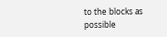to the blocks as possible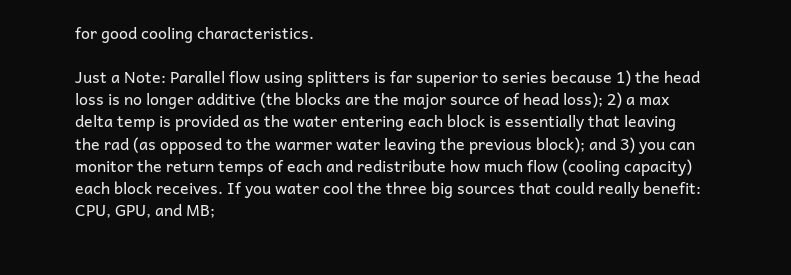for good cooling characteristics.

Just a Note: Parallel flow using splitters is far superior to series because 1) the head loss is no longer additive (the blocks are the major source of head loss); 2) a max delta temp is provided as the water entering each block is essentially that leaving the rad (as opposed to the warmer water leaving the previous block); and 3) you can monitor the return temps of each and redistribute how much flow (cooling capacity) each block receives. If you water cool the three big sources that could really benefit: CPU, GPU, and MB;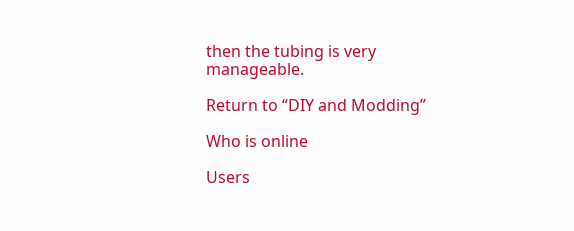then the tubing is very manageable.

Return to “DIY and Modding”

Who is online

Users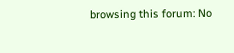browsing this forum: No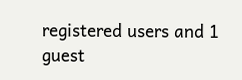registered users and 1 guest